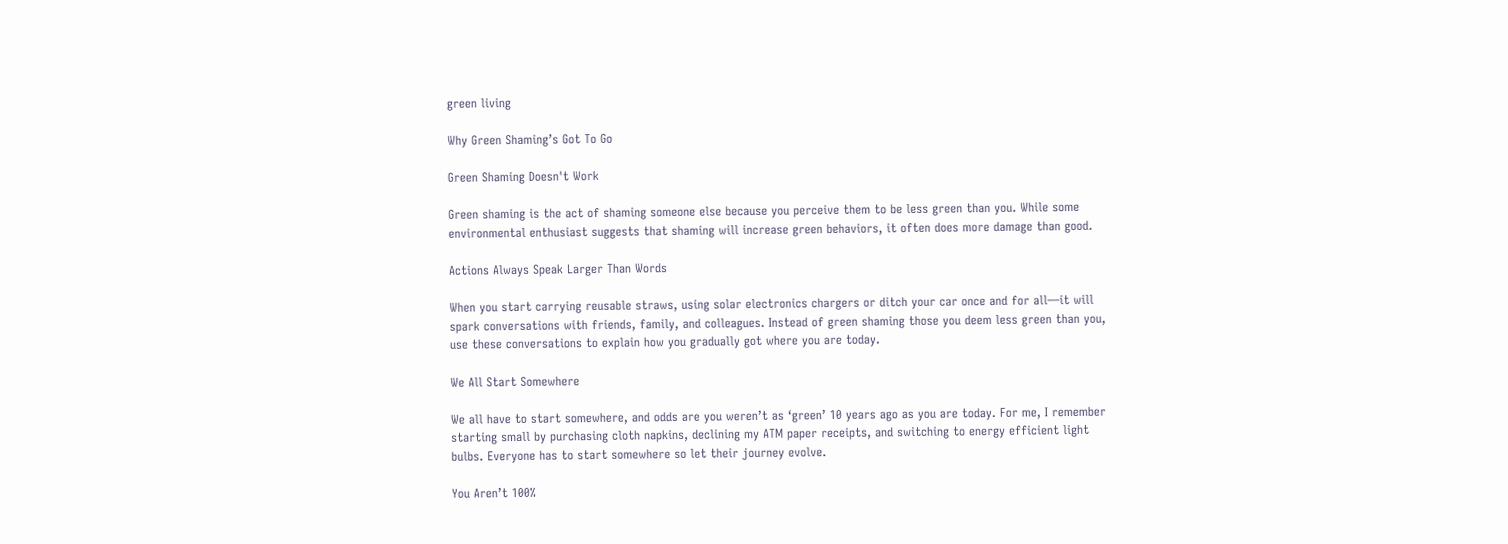green living

Why Green Shaming’s Got To Go

Green Shaming Doesn't Work

Green shaming is the act of shaming someone else because you perceive them to be less green than you. While some environmental enthusiast suggests that shaming will increase green behaviors, it often does more damage than good.

Actions Always Speak Larger Than Words

When you start carrying reusable straws, using solar electronics chargers or ditch your car once and for all—it will spark conversations with friends, family, and colleagues. Instead of green shaming those you deem less green than you, use these conversations to explain how you gradually got where you are today.

We All Start Somewhere

We all have to start somewhere, and odds are you weren’t as ‘green’ 10 years ago as you are today. For me, I remember starting small by purchasing cloth napkins, declining my ATM paper receipts, and switching to energy efficient light bulbs. Everyone has to start somewhere so let their journey evolve.

You Aren’t 100%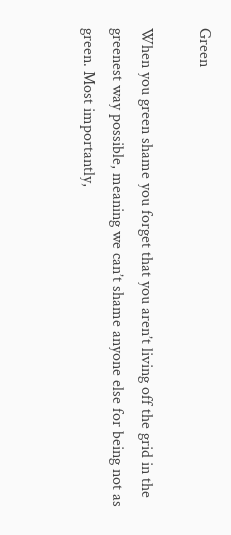Green

When you green shame you forget that you aren’t living off the grid in the greenest way possible, meaning we can’t shame anyone else for being not as green. Most importantly,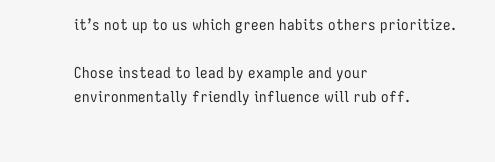it’s not up to us which green habits others prioritize.

Chose instead to lead by example and your environmentally friendly influence will rub off.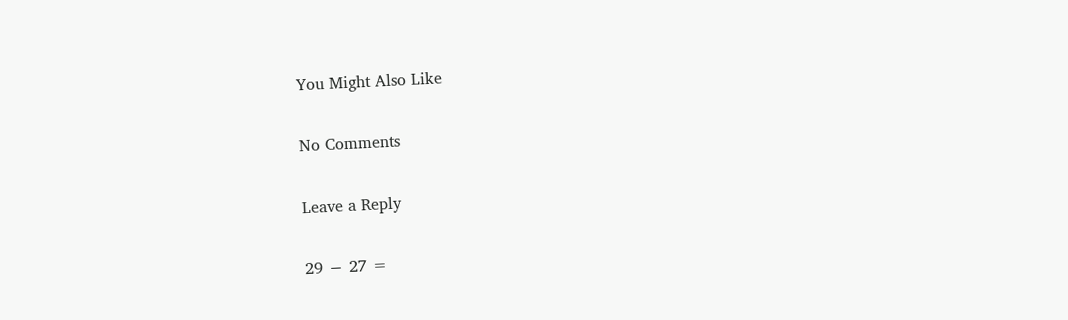You Might Also Like

No Comments

Leave a Reply

29 − 27 =